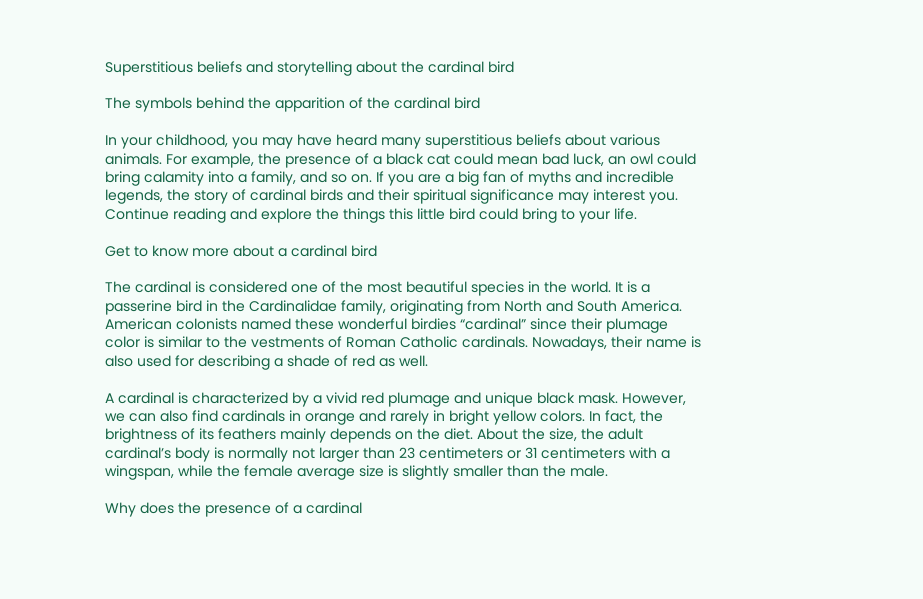Superstitious beliefs and storytelling about the cardinal bird

The symbols behind the apparition of the cardinal bird

In your childhood, you may have heard many superstitious beliefs about various animals. For example, the presence of a black cat could mean bad luck, an owl could bring calamity into a family, and so on. If you are a big fan of myths and incredible legends, the story of cardinal birds and their spiritual significance may interest you. Continue reading and explore the things this little bird could bring to your life.

Get to know more about a cardinal bird

The cardinal is considered one of the most beautiful species in the world. It is a passerine bird in the Cardinalidae family, originating from North and South America. American colonists named these wonderful birdies “cardinal” since their plumage color is similar to the vestments of Roman Catholic cardinals. Nowadays, their name is also used for describing a shade of red as well.

A cardinal is characterized by a vivid red plumage and unique black mask. However, we can also find cardinals in orange and rarely in bright yellow colors. In fact, the brightness of its feathers mainly depends on the diet. About the size, the adult cardinal’s body is normally not larger than 23 centimeters or 31 centimeters with a wingspan, while the female average size is slightly smaller than the male.

Why does the presence of a cardinal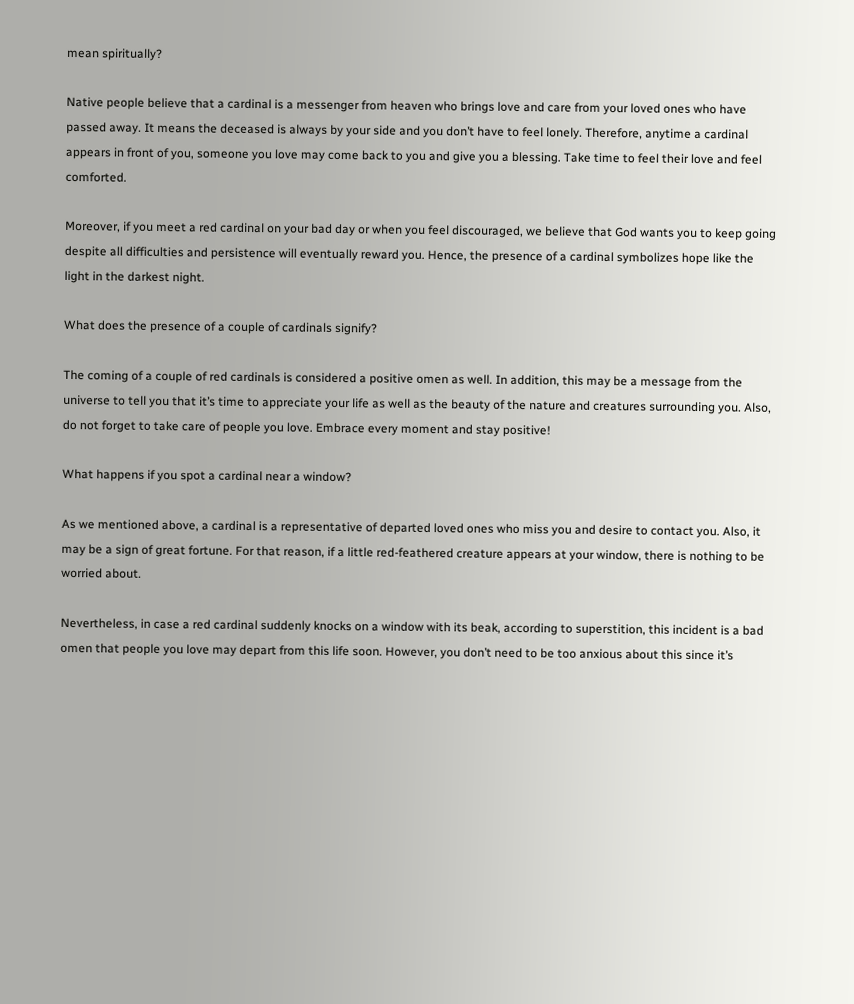mean spiritually?

Native people believe that a cardinal is a messenger from heaven who brings love and care from your loved ones who have passed away. It means the deceased is always by your side and you don’t have to feel lonely. Therefore, anytime a cardinal appears in front of you, someone you love may come back to you and give you a blessing. Take time to feel their love and feel comforted.

Moreover, if you meet a red cardinal on your bad day or when you feel discouraged, we believe that God wants you to keep going despite all difficulties and persistence will eventually reward you. Hence, the presence of a cardinal symbolizes hope like the light in the darkest night.

What does the presence of a couple of cardinals signify?

The coming of a couple of red cardinals is considered a positive omen as well. In addition, this may be a message from the universe to tell you that it’s time to appreciate your life as well as the beauty of the nature and creatures surrounding you. Also, do not forget to take care of people you love. Embrace every moment and stay positive!

What happens if you spot a cardinal near a window?

As we mentioned above, a cardinal is a representative of departed loved ones who miss you and desire to contact you. Also, it may be a sign of great fortune. For that reason, if a little red-feathered creature appears at your window, there is nothing to be worried about.

Nevertheless, in case a red cardinal suddenly knocks on a window with its beak, according to superstition, this incident is a bad omen that people you love may depart from this life soon. However, you don’t need to be too anxious about this since it’s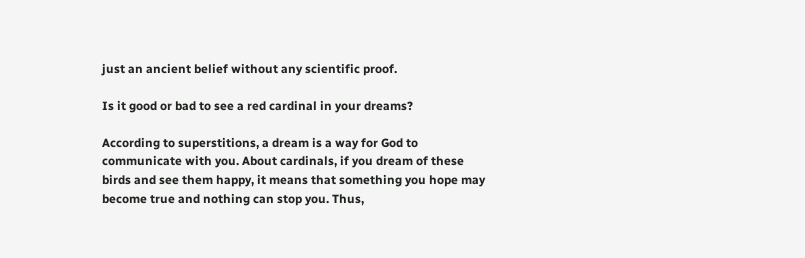just an ancient belief without any scientific proof.

Is it good or bad to see a red cardinal in your dreams?

According to superstitions, a dream is a way for God to communicate with you. About cardinals, if you dream of these birds and see them happy, it means that something you hope may become true and nothing can stop you. Thus,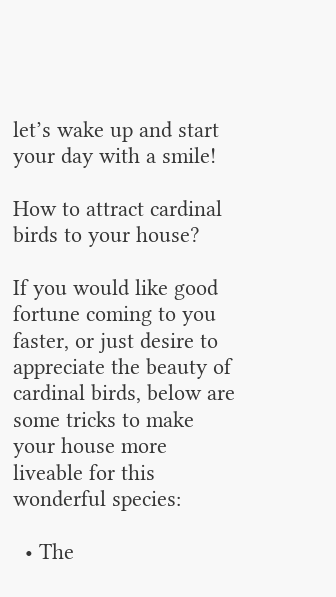let’s wake up and start your day with a smile!

How to attract cardinal birds to your house?

If you would like good fortune coming to you faster, or just desire to appreciate the beauty of cardinal birds, below are some tricks to make your house more liveable for this wonderful species:

  • The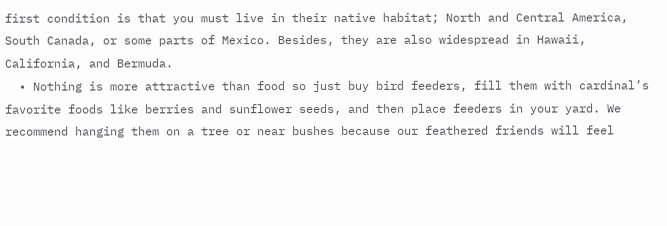first condition is that you must live in their native habitat; North and Central America, South Canada, or some parts of Mexico. Besides, they are also widespread in Hawaii, California, and Bermuda.
  • Nothing is more attractive than food so just buy bird feeders, fill them with cardinal’s favorite foods like berries and sunflower seeds, and then place feeders in your yard. We recommend hanging them on a tree or near bushes because our feathered friends will feel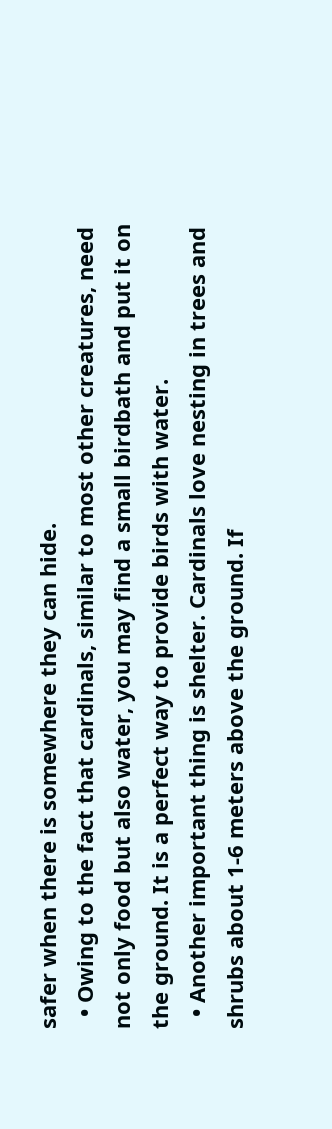safer when there is somewhere they can hide.
  • Owing to the fact that cardinals, similar to most other creatures, need not only food but also water, you may find a small birdbath and put it on the ground. It is a perfect way to provide birds with water.
  • Another important thing is shelter. Cardinals love nesting in trees and shrubs about 1-6 meters above the ground. If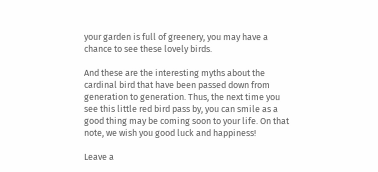your garden is full of greenery, you may have a chance to see these lovely birds.

And these are the interesting myths about the cardinal bird that have been passed down from generation to generation. Thus, the next time you see this little red bird pass by, you can smile as a good thing may be coming soon to your life. On that note, we wish you good luck and happiness!

Leave a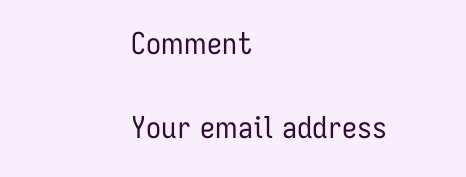Comment

Your email address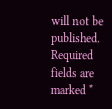will not be published. Required fields are marked *